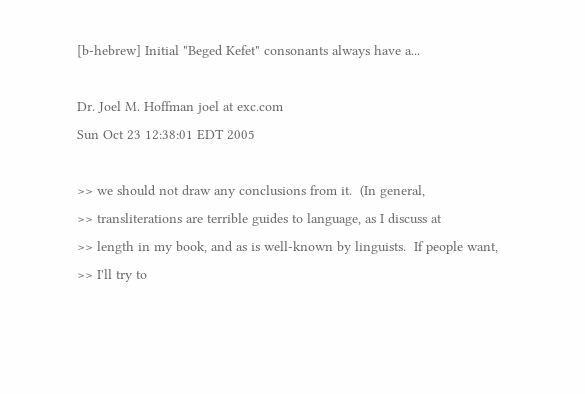[b-hebrew] Initial "Beged Kefet" consonants always have a...

Dr. Joel M. Hoffman joel at exc.com
Sun Oct 23 12:38:01 EDT 2005

>> we should not draw any conclusions from it.  (In general,
>> transliterations are terrible guides to language, as I discuss at
>> length in my book, and as is well-known by linguists.  If people want,
>> I'll try to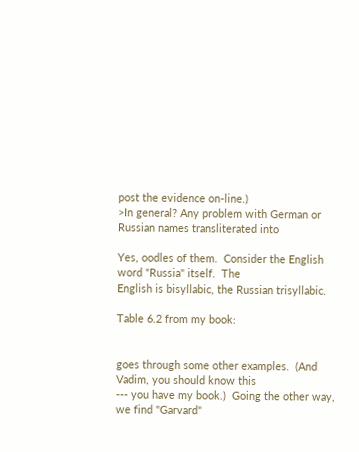post the evidence on-line.)
>In general? Any problem with German or Russian names transliterated into

Yes, oodles of them.  Consider the English word "Russia" itself.  The
English is bisyllabic, the Russian trisyllabic.

Table 6.2 from my book:


goes through some other examples.  (And Vadim, you should know this
--- you have my book.)  Going the other way, we find "Garvard"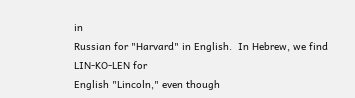in
Russian for "Harvard" in English.  In Hebrew, we find LIN-KO-LEN for
English "Lincoln," even though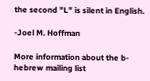the second "L" is silent in English.

-Joel M. Hoffman

More information about the b-hebrew mailing list